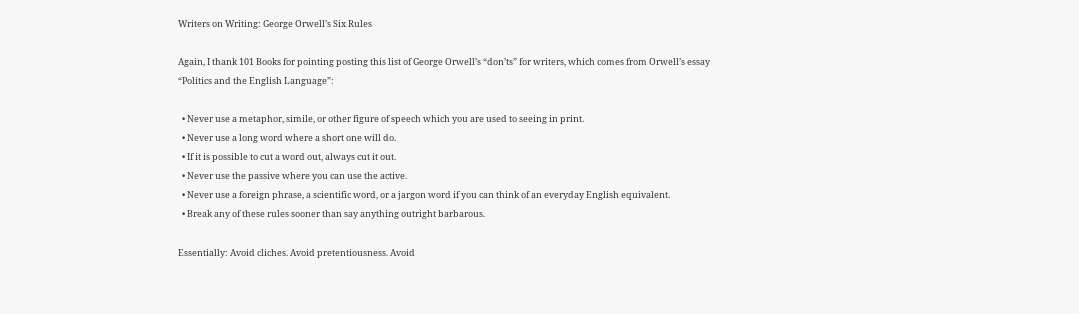Writers on Writing: George Orwell’s Six Rules

Again, I thank 101 Books for pointing posting this list of George Orwell’s “don’ts” for writers, which comes from Orwell’s essay “Politics and the English Language”:

  • Never use a metaphor, simile, or other figure of speech which you are used to seeing in print.
  • Never use a long word where a short one will do.
  • If it is possible to cut a word out, always cut it out.
  • Never use the passive where you can use the active.
  • Never use a foreign phrase, a scientific word, or a jargon word if you can think of an everyday English equivalent.
  • Break any of these rules sooner than say anything outright barbarous.

Essentially: Avoid cliches. Avoid pretentiousness. Avoid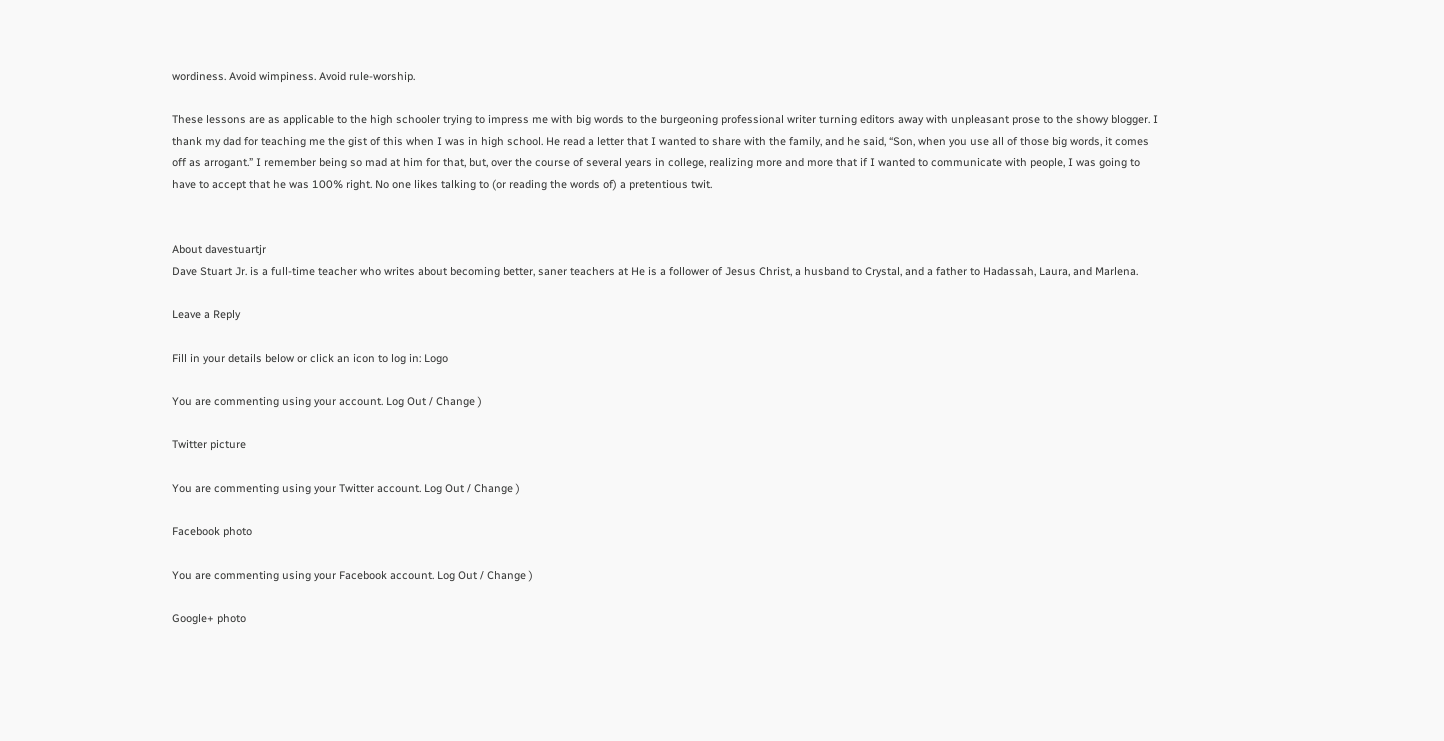wordiness. Avoid wimpiness. Avoid rule-worship.

These lessons are as applicable to the high schooler trying to impress me with big words to the burgeoning professional writer turning editors away with unpleasant prose to the showy blogger. I thank my dad for teaching me the gist of this when I was in high school. He read a letter that I wanted to share with the family, and he said, “Son, when you use all of those big words, it comes off as arrogant.” I remember being so mad at him for that, but, over the course of several years in college, realizing more and more that if I wanted to communicate with people, I was going to have to accept that he was 100% right. No one likes talking to (or reading the words of) a pretentious twit.


About davestuartjr
Dave Stuart Jr. is a full-time teacher who writes about becoming better, saner teachers at He is a follower of Jesus Christ, a husband to Crystal, and a father to Hadassah, Laura, and Marlena.

Leave a Reply

Fill in your details below or click an icon to log in: Logo

You are commenting using your account. Log Out / Change )

Twitter picture

You are commenting using your Twitter account. Log Out / Change )

Facebook photo

You are commenting using your Facebook account. Log Out / Change )

Google+ photo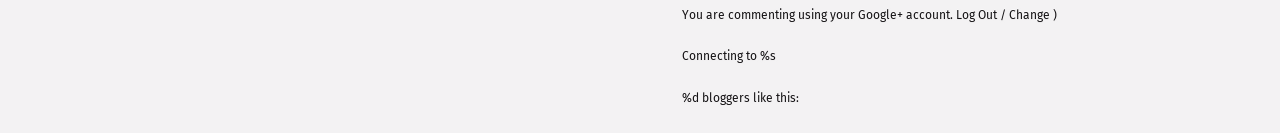You are commenting using your Google+ account. Log Out / Change )

Connecting to %s

%d bloggers like this: